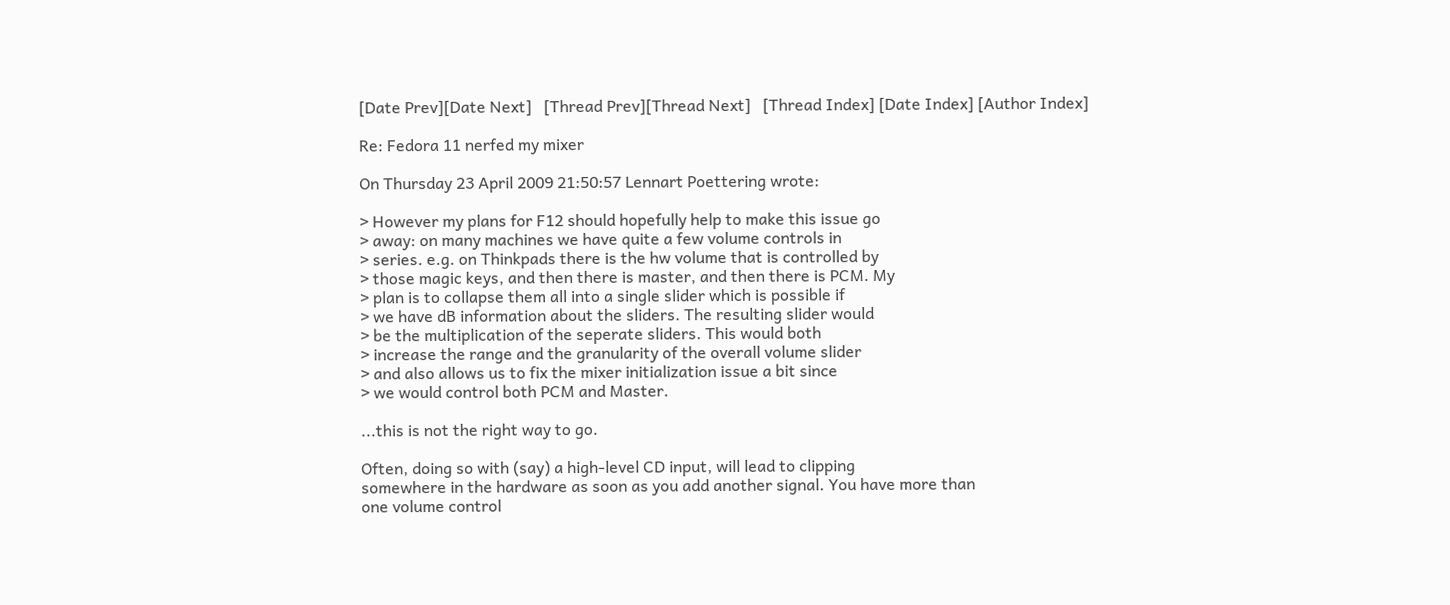[Date Prev][Date Next]   [Thread Prev][Thread Next]   [Thread Index] [Date Index] [Author Index]

Re: Fedora 11 nerfed my mixer

On Thursday 23 April 2009 21:50:57 Lennart Poettering wrote:

> However my plans for F12 should hopefully help to make this issue go
> away: on many machines we have quite a few volume controls in
> series. e.g. on Thinkpads there is the hw volume that is controlled by
> those magic keys, and then there is master, and then there is PCM. My
> plan is to collapse them all into a single slider which is possible if
> we have dB information about the sliders. The resulting slider would
> be the multiplication of the seperate sliders. This would both
> increase the range and the granularity of the overall volume slider
> and also allows us to fix the mixer initialization issue a bit since
> we would control both PCM and Master.

...this is not the right way to go.

Often, doing so with (say) a high-level CD input, will lead to clipping
somewhere in the hardware as soon as you add another signal. You have more than
one volume control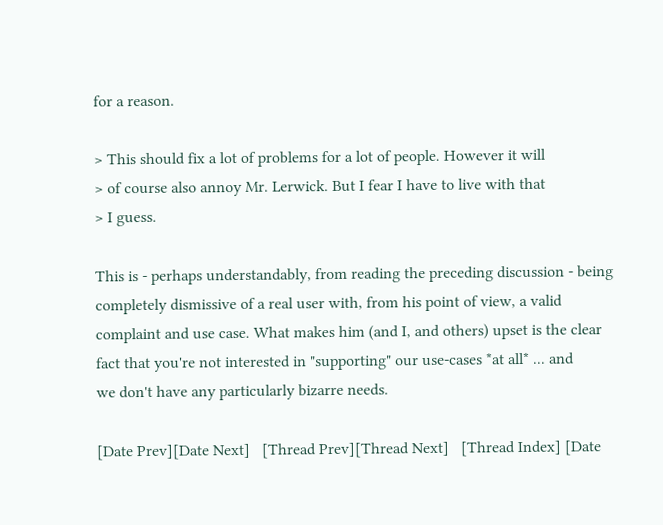for a reason.

> This should fix a lot of problems for a lot of people. However it will
> of course also annoy Mr. Lerwick. But I fear I have to live with that
> I guess.

This is - perhaps understandably, from reading the preceding discussion - being
completely dismissive of a real user with, from his point of view, a valid
complaint and use case. What makes him (and I, and others) upset is the clear
fact that you're not interested in "supporting" our use-cases *at all* ... and
we don't have any particularly bizarre needs.

[Date Prev][Date Next]   [Thread Prev][Thread Next]   [Thread Index] [Date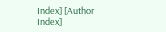Index] [Author Index]